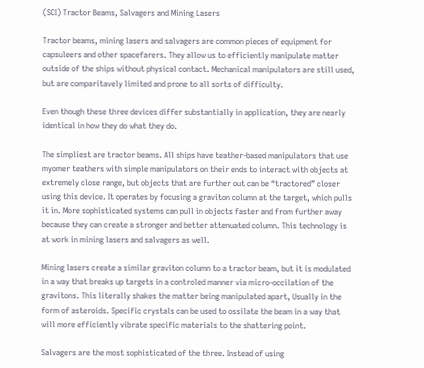(SCI) Tractor Beams, Salvagers and Mining Lasers

Tractor beams, mining lasers and salvagers are common pieces of equipment for capsuleers and other spacefarers. They allow us to efficiently manipulate matter outside of the ships without physical contact. Mechanical manipulators are still used, but are comparitavely limited and prone to all sorts of difficulty.

Even though these three devices differ substantially in application, they are nearly identical in how they do what they do.

The simpliest are tractor beams. All ships have teather-based manipulators that use myomer teathers with simple manipulators on their ends to interact with objects at extremely close range, but objects that are further out can be “tractored” closer using this device. It operates by focusing a graviton column at the target, which pulls it in. More sophisticated systems can pull in objects faster and from further away because they can create a stronger and better attenuated column. This technology is at work in mining lasers and salvagers as well.

Mining lasers create a similar graviton column to a tractor beam, but it is modulated in a way that breaks up targets in a controled manner via micro-occilation of the gravitons. This literally shakes the matter being manipulated apart, Usually in the form of asteroids. Specific crystals can be used to ossilate the beam in a way that will more efficiently vibrate specific materials to the shattering point.

Salvagers are the most sophisticated of the three. Instead of using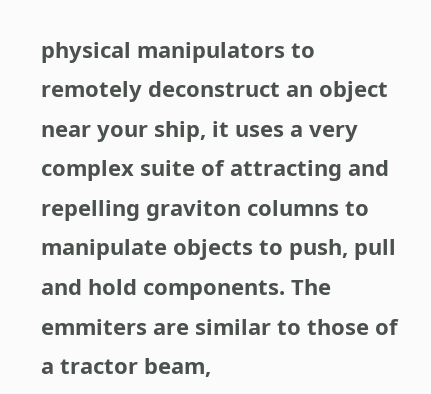physical manipulators to remotely deconstruct an object near your ship, it uses a very complex suite of attracting and repelling graviton columns to manipulate objects to push, pull and hold components. The emmiters are similar to those of a tractor beam,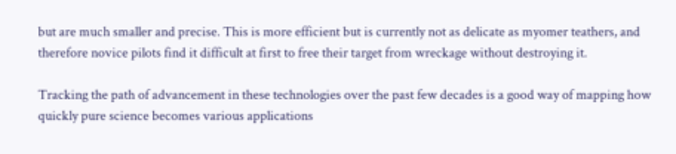but are much smaller and precise. This is more efficient but is currently not as delicate as myomer teathers, and therefore novice pilots find it difficult at first to free their target from wreckage without destroying it.

Tracking the path of advancement in these technologies over the past few decades is a good way of mapping how quickly pure science becomes various applications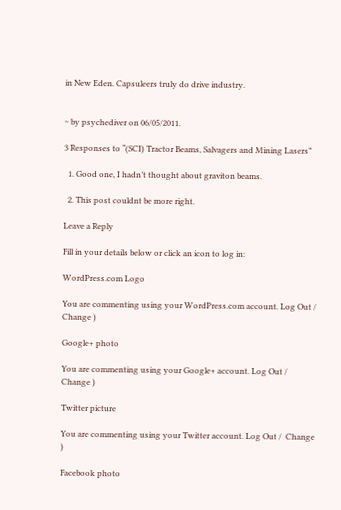in New Eden. Capsuleers truly do drive industry.


~ by psychediver on 06/05/2011.

3 Responses to “(SCI) Tractor Beams, Salvagers and Mining Lasers”

  1. Good one, I hadn’t thought about graviton beams.

  2. This post couldnt be more right.

Leave a Reply

Fill in your details below or click an icon to log in:

WordPress.com Logo

You are commenting using your WordPress.com account. Log Out /  Change )

Google+ photo

You are commenting using your Google+ account. Log Out /  Change )

Twitter picture

You are commenting using your Twitter account. Log Out /  Change )

Facebook photo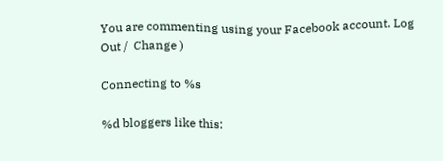You are commenting using your Facebook account. Log Out /  Change )

Connecting to %s

%d bloggers like this: